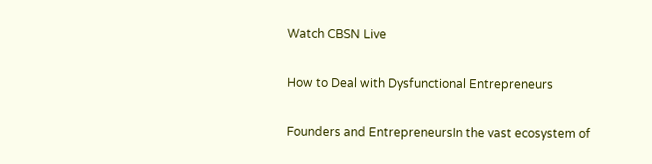Watch CBSN Live

How to Deal with Dysfunctional Entrepreneurs

Founders and EntrepreneursIn the vast ecosystem of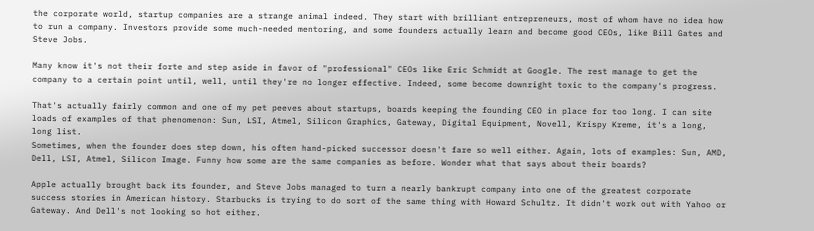the corporate world, startup companies are a strange animal indeed. They start with brilliant entrepreneurs, most of whom have no idea how to run a company. Investors provide some much-needed mentoring, and some founders actually learn and become good CEOs, like Bill Gates and Steve Jobs.

Many know it's not their forte and step aside in favor of "professional" CEOs like Eric Schmidt at Google. The rest manage to get the company to a certain point until, well, until they're no longer effective. Indeed, some become downright toxic to the company's progress.

That's actually fairly common and one of my pet peeves about startups, boards keeping the founding CEO in place for too long. I can site loads of examples of that phenomenon: Sun, LSI, Atmel, Silicon Graphics, Gateway, Digital Equipment, Novell, Krispy Kreme, it's a long, long list.
Sometimes, when the founder does step down, his often hand-picked successor doesn't fare so well either. Again, lots of examples: Sun, AMD, Dell, LSI, Atmel, Silicon Image. Funny how some are the same companies as before. Wonder what that says about their boards?

Apple actually brought back its founder, and Steve Jobs managed to turn a nearly bankrupt company into one of the greatest corporate success stories in American history. Starbucks is trying to do sort of the same thing with Howard Schultz. It didn't work out with Yahoo or Gateway. And Dell's not looking so hot either.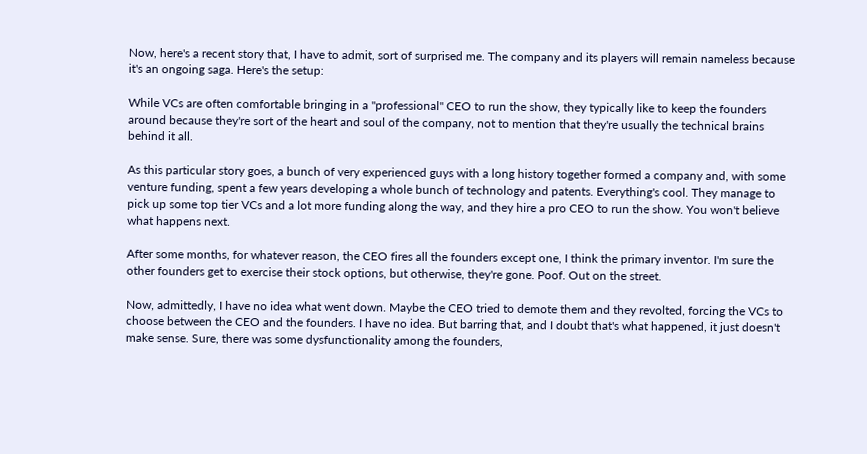Now, here's a recent story that, I have to admit, sort of surprised me. The company and its players will remain nameless because it's an ongoing saga. Here's the setup:

While VCs are often comfortable bringing in a "professional" CEO to run the show, they typically like to keep the founders around because they're sort of the heart and soul of the company, not to mention that they're usually the technical brains behind it all.

As this particular story goes, a bunch of very experienced guys with a long history together formed a company and, with some venture funding, spent a few years developing a whole bunch of technology and patents. Everything's cool. They manage to pick up some top tier VCs and a lot more funding along the way, and they hire a pro CEO to run the show. You won't believe what happens next.

After some months, for whatever reason, the CEO fires all the founders except one, I think the primary inventor. I'm sure the other founders get to exercise their stock options, but otherwise, they're gone. Poof. Out on the street.

Now, admittedly, I have no idea what went down. Maybe the CEO tried to demote them and they revolted, forcing the VCs to choose between the CEO and the founders. I have no idea. But barring that, and I doubt that's what happened, it just doesn't make sense. Sure, there was some dysfunctionality among the founders,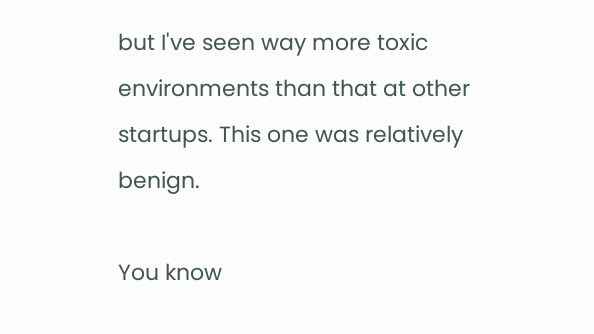but I've seen way more toxic environments than that at other startups. This one was relatively benign.

You know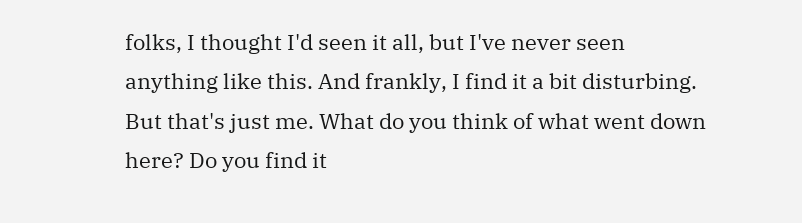folks, I thought I'd seen it all, but I've never seen anything like this. And frankly, I find it a bit disturbing. But that's just me. What do you think of what went down here? Do you find it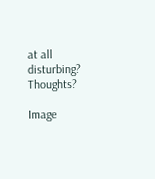at all disturbing? Thoughts?

Image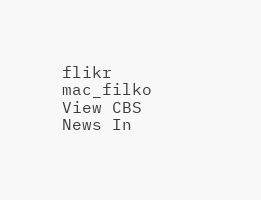flikr mac_filko
View CBS News In